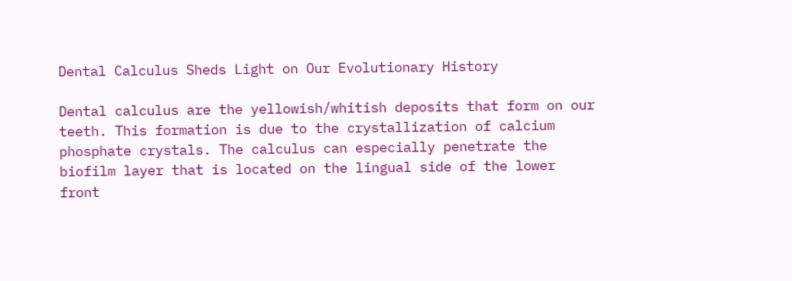Dental Calculus Sheds Light on Our Evolutionary History

Dental calculus are the yellowish/whitish deposits that form on our teeth. This formation is due to the crystallization of calcium phosphate crystals. The calculus can especially penetrate the biofilm layer that is located on the lingual side of the lower front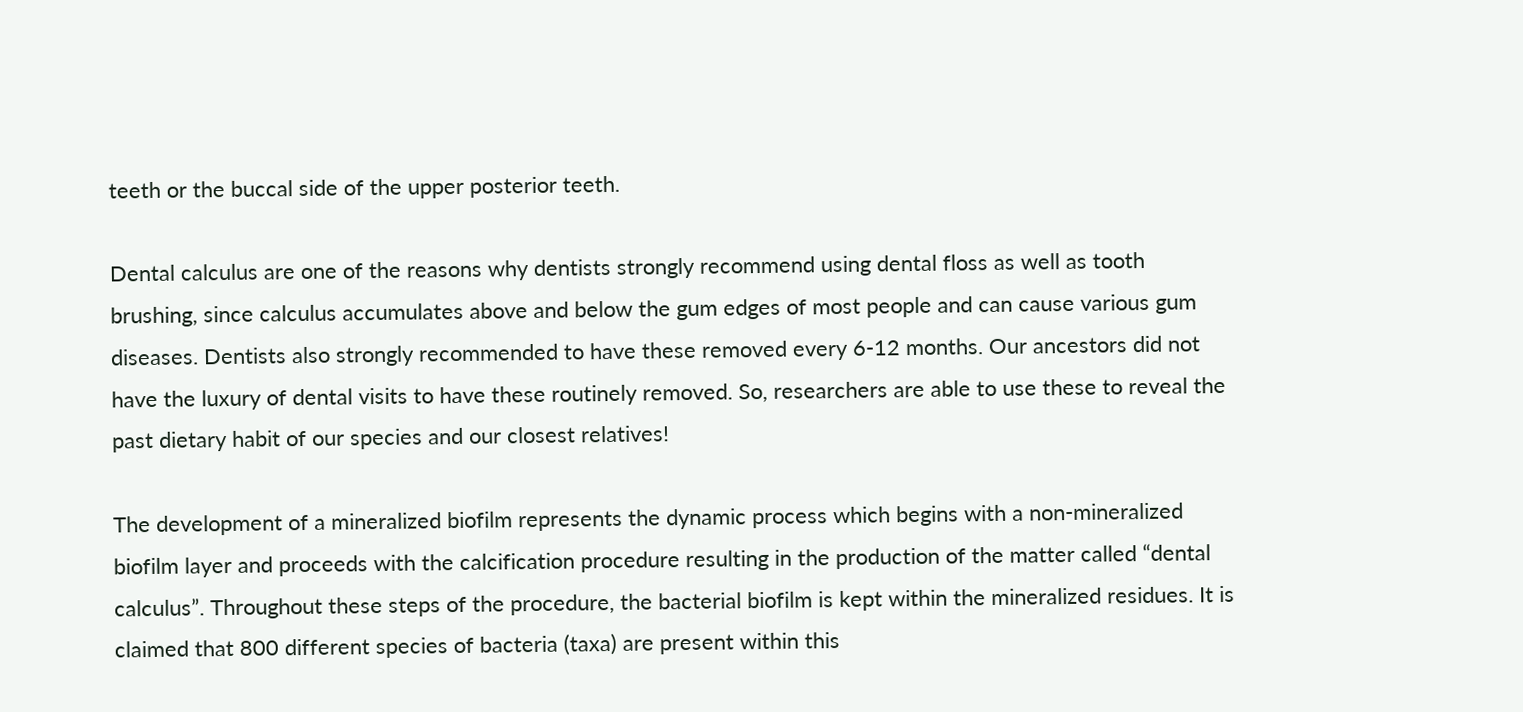teeth or the buccal side of the upper posterior teeth.

Dental calculus are one of the reasons why dentists strongly recommend using dental floss as well as tooth brushing, since calculus accumulates above and below the gum edges of most people and can cause various gum diseases. Dentists also strongly recommended to have these removed every 6-12 months. Our ancestors did not have the luxury of dental visits to have these routinely removed. So, researchers are able to use these to reveal the past dietary habit of our species and our closest relatives!

The development of a mineralized biofilm represents the dynamic process which begins with a non-mineralized biofilm layer and proceeds with the calcification procedure resulting in the production of the matter called “dental calculus”. Throughout these steps of the procedure, the bacterial biofilm is kept within the mineralized residues. It is claimed that 800 different species of bacteria (taxa) are present within this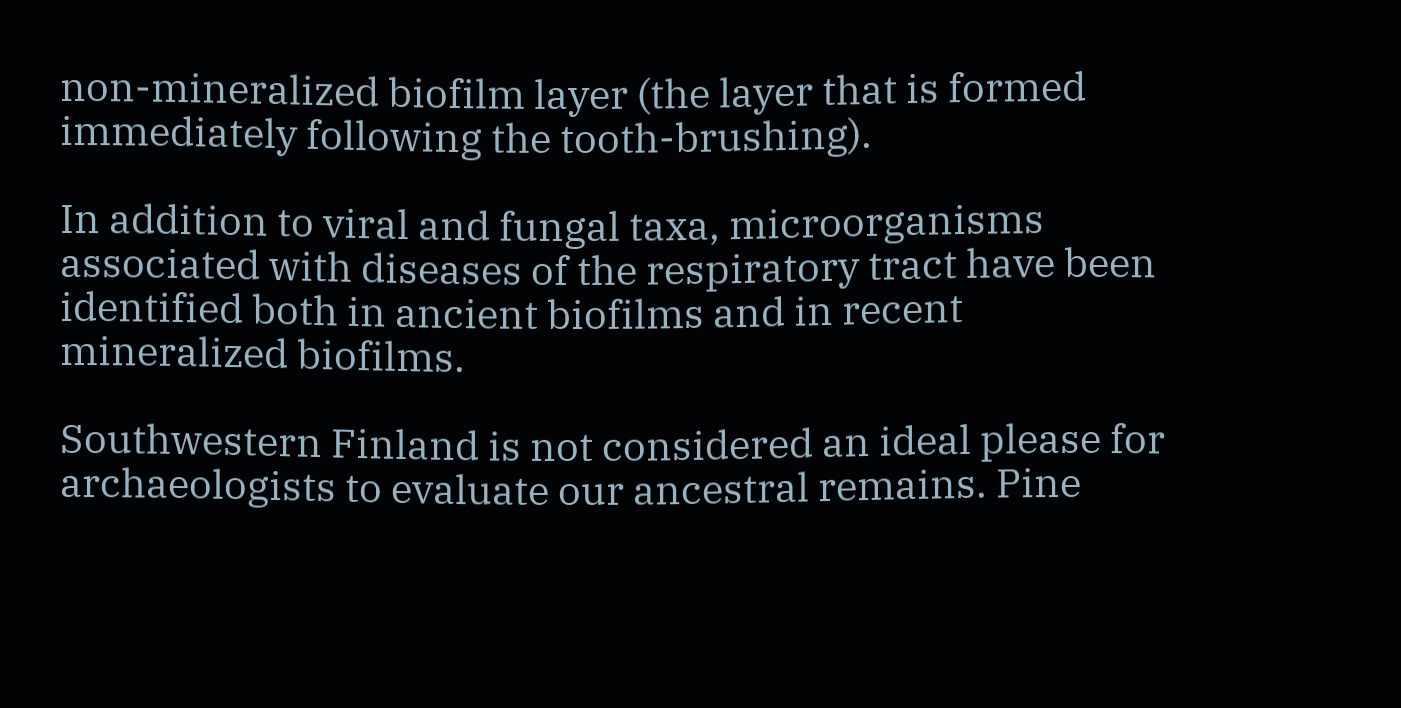non-mineralized biofilm layer (the layer that is formed immediately following the tooth-brushing).

In addition to viral and fungal taxa, microorganisms associated with diseases of the respiratory tract have been identified both in ancient biofilms and in recent mineralized biofilms.

Southwestern Finland is not considered an ideal please for archaeologists to evaluate our ancestral remains. Pine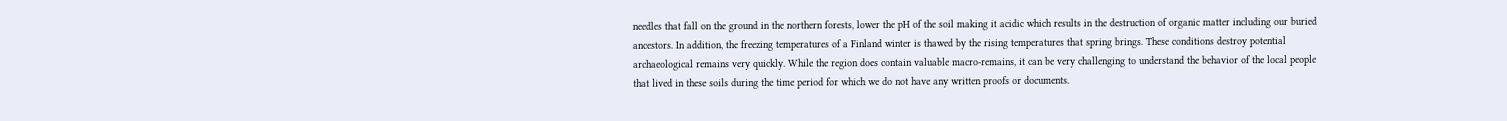needles that fall on the ground in the northern forests, lower the pH of the soil making it acidic which results in the destruction of organic matter including our buried ancestors. In addition, the freezing temperatures of a Finland winter is thawed by the rising temperatures that spring brings. These conditions destroy potential archaeological remains very quickly. While the region does contain valuable macro-remains, it can be very challenging to understand the behavior of the local people that lived in these soils during the time period for which we do not have any written proofs or documents.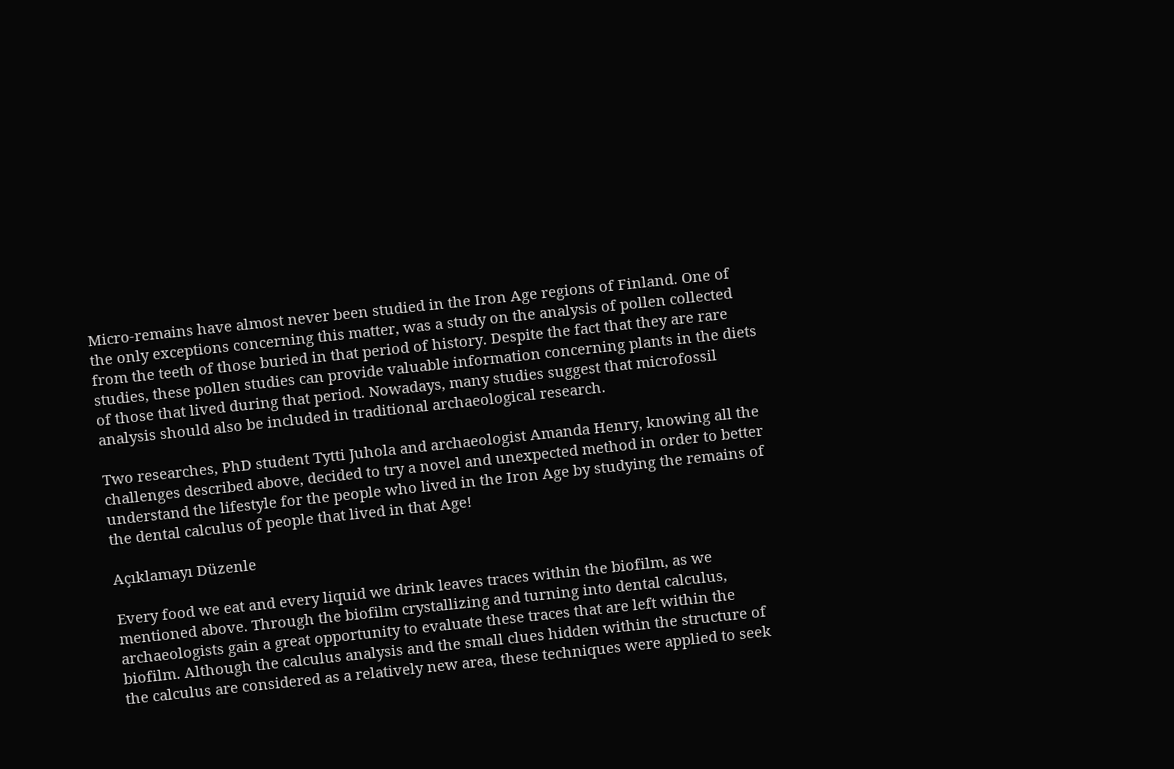Micro-remains have almost never been studied in the Iron Age regions of Finland. One of the only exceptions concerning this matter, was a study on the analysis of pollen collected from the teeth of those buried in that period of history. Despite the fact that they are rare studies, these pollen studies can provide valuable information concerning plants in the diets of those that lived during that period. Nowadays, many studies suggest that microfossil analysis should also be included in traditional archaeological research.

Two researches, PhD student Tytti Juhola and archaeologist Amanda Henry, knowing all the challenges described above, decided to try a novel and unexpected method in order to better understand the lifestyle for the people who lived in the Iron Age by studying the remains of the dental calculus of people that lived in that Age!

Açıklamayı Düzenle

Every food we eat and every liquid we drink leaves traces within the biofilm, as we mentioned above. Through the biofilm crystallizing and turning into dental calculus, archaeologists gain a great opportunity to evaluate these traces that are left within the biofilm. Although the calculus analysis and the small clues hidden within the structure of the calculus are considered as a relatively new area, these techniques were applied to seek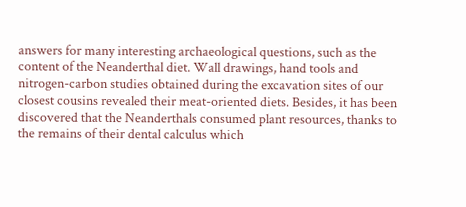answers for many interesting archaeological questions, such as the content of the Neanderthal diet. Wall drawings, hand tools and nitrogen-carbon studies obtained during the excavation sites of our closest cousins revealed their meat-oriented diets. Besides, it has been discovered that the Neanderthals consumed plant resources, thanks to the remains of their dental calculus which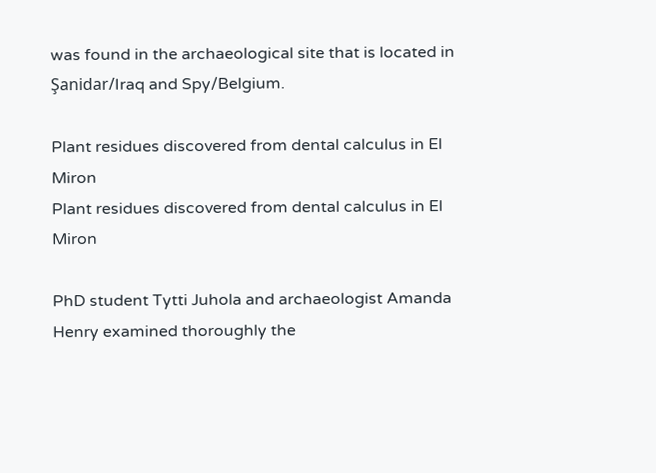was found in the archaeological site that is located in Şanidar/Iraq and Spy/Belgium.

Plant residues discovered from dental calculus in El Miron
Plant residues discovered from dental calculus in El Miron

PhD student Tytti Juhola and archaeologist Amanda Henry examined thoroughly the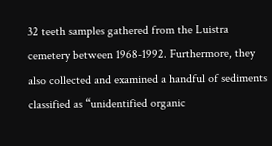32 teeth samples gathered from the Luistra cemetery between 1968-1992. Furthermore, they also collected and examined a handful of sediments classified as “unidentified organic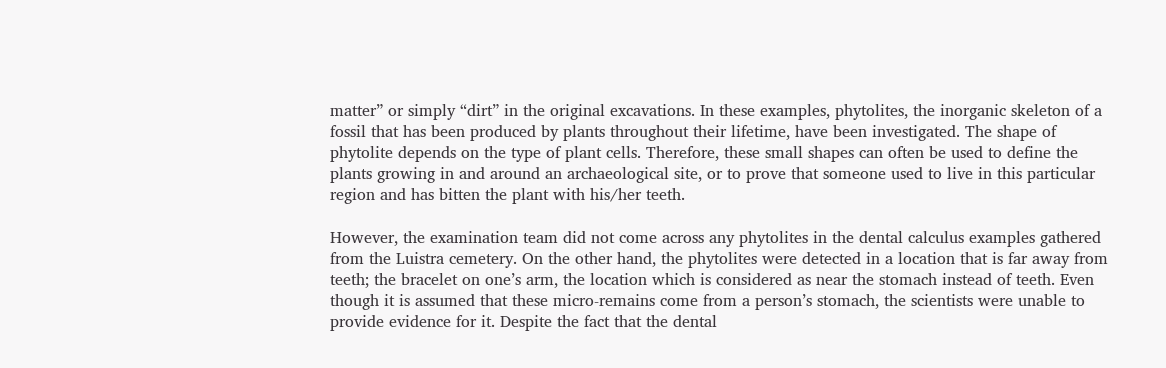matter” or simply “dirt” in the original excavations. In these examples, phytolites, the inorganic skeleton of a fossil that has been produced by plants throughout their lifetime, have been investigated. The shape of phytolite depends on the type of plant cells. Therefore, these small shapes can often be used to define the plants growing in and around an archaeological site, or to prove that someone used to live in this particular region and has bitten the plant with his/her teeth.

However, the examination team did not come across any phytolites in the dental calculus examples gathered from the Luistra cemetery. On the other hand, the phytolites were detected in a location that is far away from teeth; the bracelet on one’s arm, the location which is considered as near the stomach instead of teeth. Even though it is assumed that these micro-remains come from a person’s stomach, the scientists were unable to provide evidence for it. Despite the fact that the dental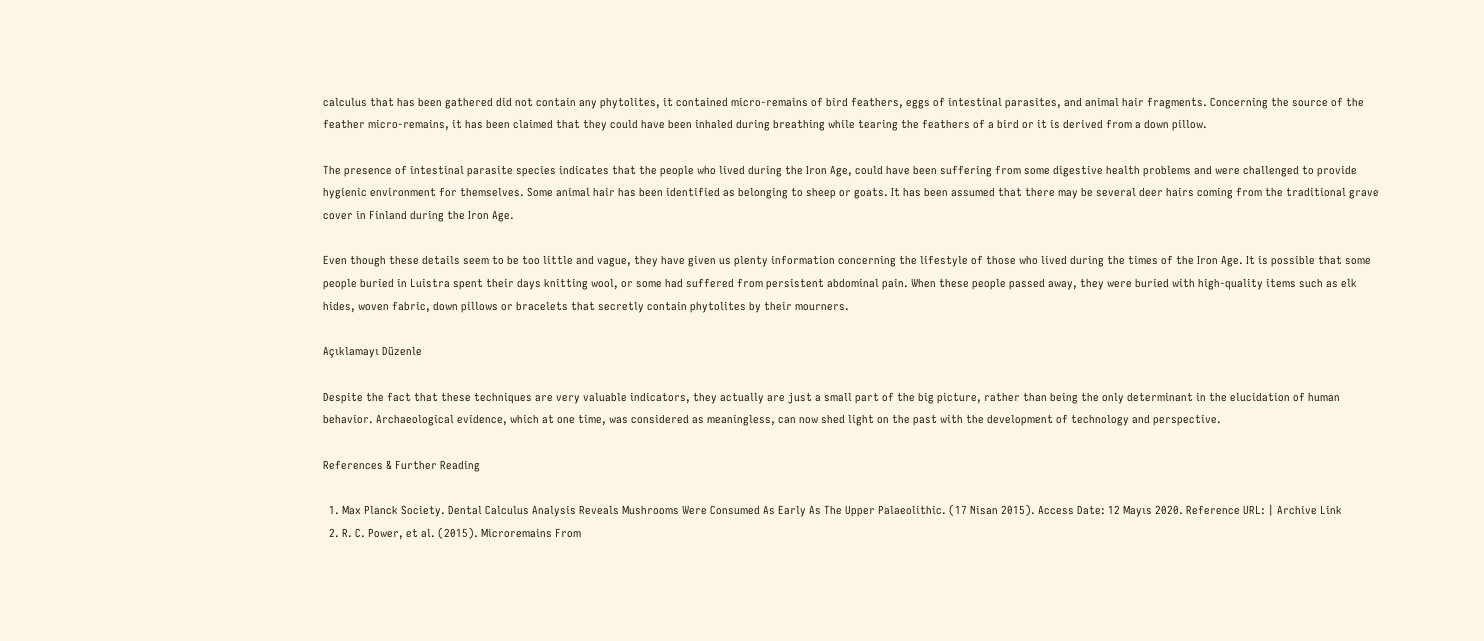calculus that has been gathered did not contain any phytolites, it contained micro-remains of bird feathers, eggs of intestinal parasites, and animal hair fragments. Concerning the source of the feather micro-remains, it has been claimed that they could have been inhaled during breathing while tearing the feathers of a bird or it is derived from a down pillow.

The presence of intestinal parasite species indicates that the people who lived during the Iron Age, could have been suffering from some digestive health problems and were challenged to provide hygienic environment for themselves. Some animal hair has been identified as belonging to sheep or goats. It has been assumed that there may be several deer hairs coming from the traditional grave cover in Finland during the Iron Age.

Even though these details seem to be too little and vague, they have given us plenty information concerning the lifestyle of those who lived during the times of the Iron Age. It is possible that some people buried in Luistra spent their days knitting wool, or some had suffered from persistent abdominal pain. When these people passed away, they were buried with high-quality items such as elk hides, woven fabric, down pillows or bracelets that secretly contain phytolites by their mourners.

Açıklamayı Düzenle

Despite the fact that these techniques are very valuable indicators, they actually are just a small part of the big picture, rather than being the only determinant in the elucidation of human behavior. Archaeological evidence, which at one time, was considered as meaningless, can now shed light on the past with the development of technology and perspective.

References & Further Reading

  1. Max Planck Society. Dental Calculus Analysis Reveals Mushrooms Were Consumed As Early As The Upper Palaeolithic. (17 Nisan 2015). Access Date: 12 Mayıs 2020. Reference URL: | Archive Link
  2. R. C. Power, et al. (2015). Microremains From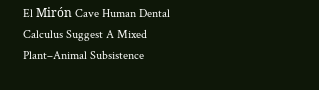El Mirón Cave Human Dental Calculus Suggest A Mixed Plant–Animal Subsistence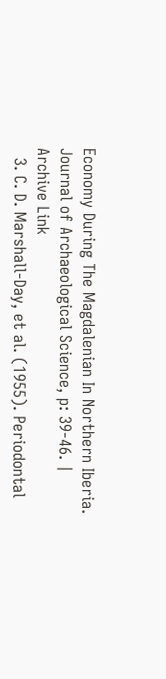Economy During The Magdalenian In Northern Iberia. Journal of Archaeological Science, p: 39-46. | Archive Link
  3. C. D. Marshall-Day, et al. (1955). Periodontal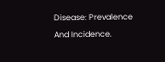Disease: Prevalence And Incidence.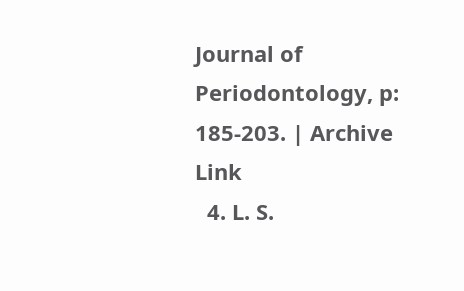Journal of Periodontology, p: 185-203. | Archive Link
  4. L. S.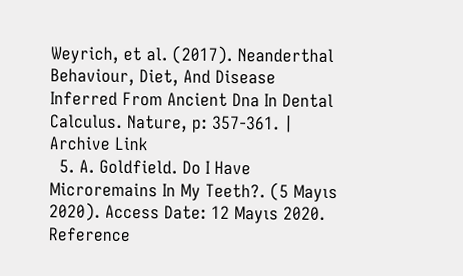Weyrich, et al. (2017). Neanderthal Behaviour, Diet, And Disease Inferred From Ancient Dna In Dental Calculus. Nature, p: 357-361. | Archive Link
  5. A. Goldfield. Do I Have Microremains In My Teeth?. (5 Mayıs 2020). Access Date: 12 Mayıs 2020. Reference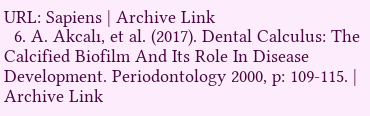URL: Sapiens | Archive Link
  6. A. Akcalı, et al. (2017). Dental Calculus: The Calcified Biofilm And Its Role In Disease Development. Periodontology 2000, p: 109-115. | Archive Link